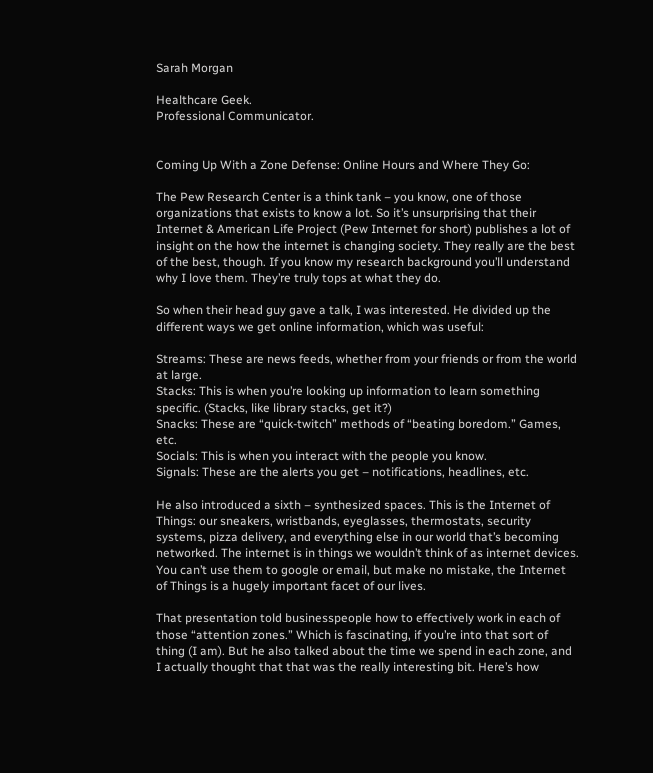Sarah Morgan

Healthcare Geek.
Professional Communicator.


Coming Up With a Zone Defense: Online Hours and Where They Go:

The Pew Research Center is a think tank – you know, one of those organizations that exists to know a lot. So it’s unsurprising that their Internet & American Life Project (Pew Internet for short) publishes a lot of insight on the how the internet is changing society. They really are the best of the best, though. If you know my research background you’ll understand why I love them. They’re truly tops at what they do.

So when their head guy gave a talk, I was interested. He divided up the different ways we get online information, which was useful:

Streams: These are news feeds, whether from your friends or from the world at large.
Stacks: This is when you’re looking up information to learn something specific. (Stacks, like library stacks, get it?)
Snacks: These are “quick-twitch” methods of “beating boredom.” Games, etc.
Socials: This is when you interact with the people you know.
Signals: These are the alerts you get – notifications, headlines, etc.

He also introduced a sixth – synthesized spaces. This is the Internet of Things: our sneakers, wristbands, eyeglasses, thermostats, security systems, pizza delivery, and everything else in our world that’s becoming networked. The internet is in things we wouldn’t think of as internet devices. You can’t use them to google or email, but make no mistake, the Internet of Things is a hugely important facet of our lives.

That presentation told businesspeople how to effectively work in each of those “attention zones.” Which is fascinating, if you’re into that sort of thing (I am). But he also talked about the time we spend in each zone, and I actually thought that that was the really interesting bit. Here’s how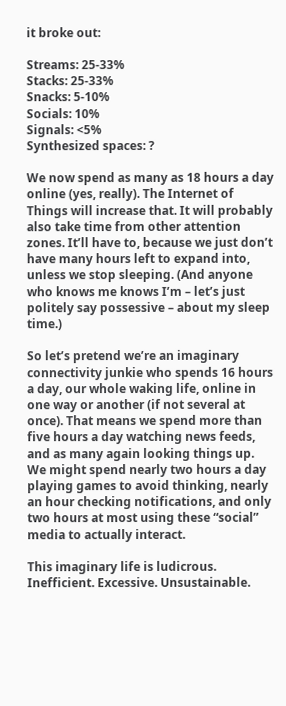it broke out:

Streams: 25-33%
Stacks: 25-33%
Snacks: 5-10%
Socials: 10%
Signals: <5%
Synthesized spaces: ?

We now spend as many as 18 hours a day online (yes, really). The Internet of Things will increase that. It will probably also take time from other attention zones. It’ll have to, because we just don’t have many hours left to expand into, unless we stop sleeping. (And anyone who knows me knows I’m – let’s just politely say possessive – about my sleep time.)

So let’s pretend we’re an imaginary connectivity junkie who spends 16 hours a day, our whole waking life, online in one way or another (if not several at once). That means we spend more than five hours a day watching news feeds, and as many again looking things up. We might spend nearly two hours a day playing games to avoid thinking, nearly an hour checking notifications, and only two hours at most using these “social” media to actually interact.

This imaginary life is ludicrous. Inefficient. Excessive. Unsustainable.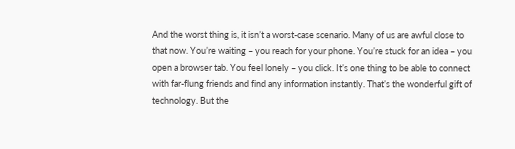And the worst thing is, it isn’t a worst-case scenario. Many of us are awful close to that now. You’re waiting – you reach for your phone. You’re stuck for an idea – you open a browser tab. You feel lonely – you click. It’s one thing to be able to connect with far-flung friends and find any information instantly. That’s the wonderful gift of technology. But the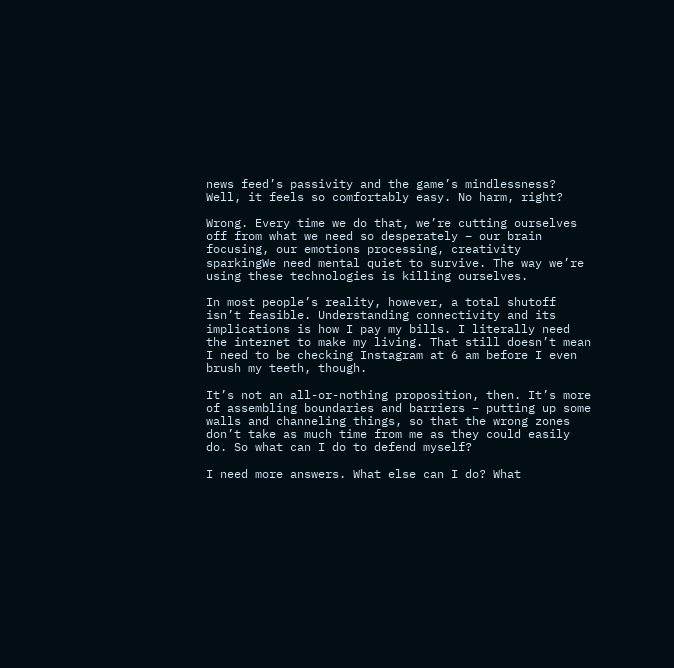news feed’s passivity and the game’s mindlessness? Well, it feels so comfortably easy. No harm, right?

Wrong. Every time we do that, we’re cutting ourselves off from what we need so desperately – our brain focusing, our emotions processing, creativity sparkingWe need mental quiet to survive. The way we’re using these technologies is killing ourselves.

In most people’s reality, however, a total shutoff isn’t feasible. Understanding connectivity and its implications is how I pay my bills. I literally need the internet to make my living. That still doesn’t mean I need to be checking Instagram at 6 am before I even brush my teeth, though.

It’s not an all-or-nothing proposition, then. It’s more of assembling boundaries and barriers – putting up some walls and channeling things, so that the wrong zones don’t take as much time from me as they could easily do. So what can I do to defend myself?

I need more answers. What else can I do? What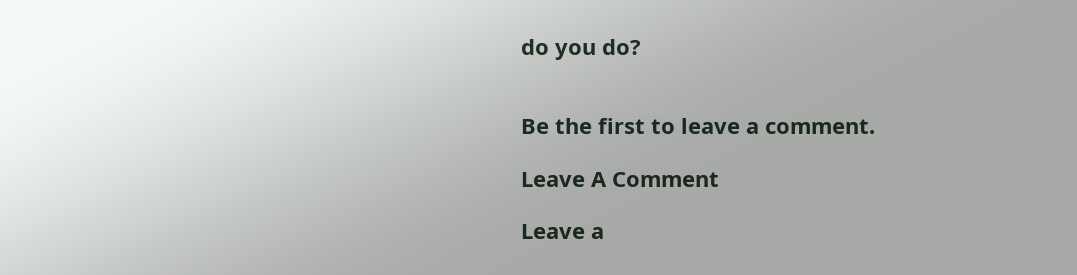do you do?


Be the first to leave a comment.

Leave A Comment

Leave a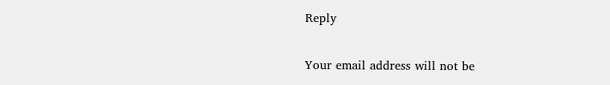Reply

Your email address will not be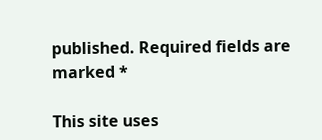published. Required fields are marked *

This site uses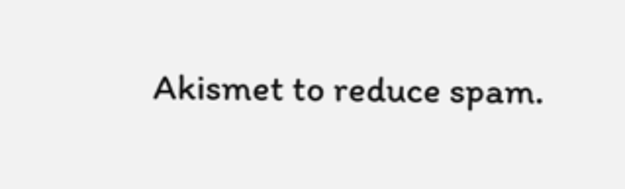Akismet to reduce spam.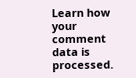Learn how your comment data is processed.